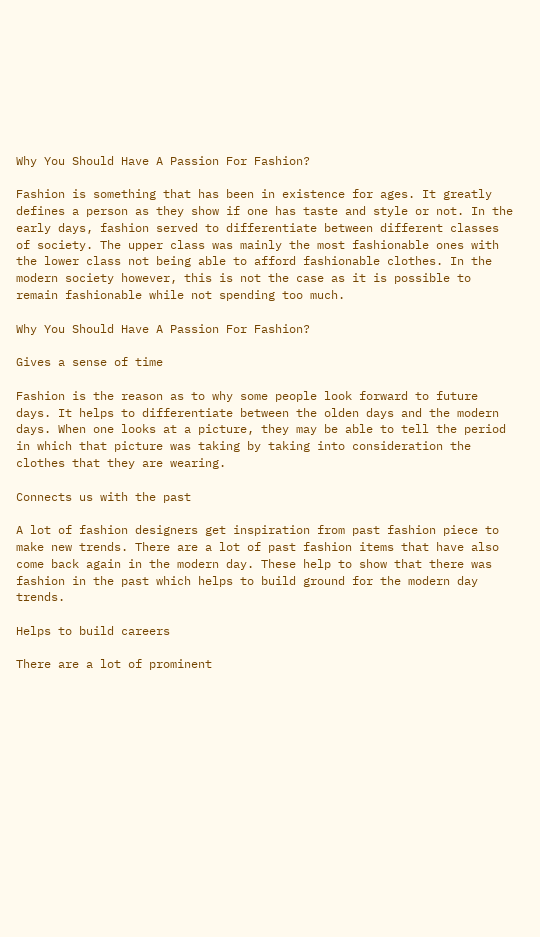Why You Should Have A Passion For Fashion?

Fashion is something that has been in existence for ages. It greatly defines a person as they show if one has taste and style or not. In the early days, fashion served to differentiate between different classes of society. The upper class was mainly the most fashionable ones with the lower class not being able to afford fashionable clothes. In the modern society however, this is not the case as it is possible to remain fashionable while not spending too much.

Why You Should Have A Passion For Fashion?

Gives a sense of time

Fashion is the reason as to why some people look forward to future days. It helps to differentiate between the olden days and the modern days. When one looks at a picture, they may be able to tell the period in which that picture was taking by taking into consideration the clothes that they are wearing.

Connects us with the past

A lot of fashion designers get inspiration from past fashion piece to make new trends. There are a lot of past fashion items that have also come back again in the modern day. These help to show that there was fashion in the past which helps to build ground for the modern day trends.

Helps to build careers

There are a lot of prominent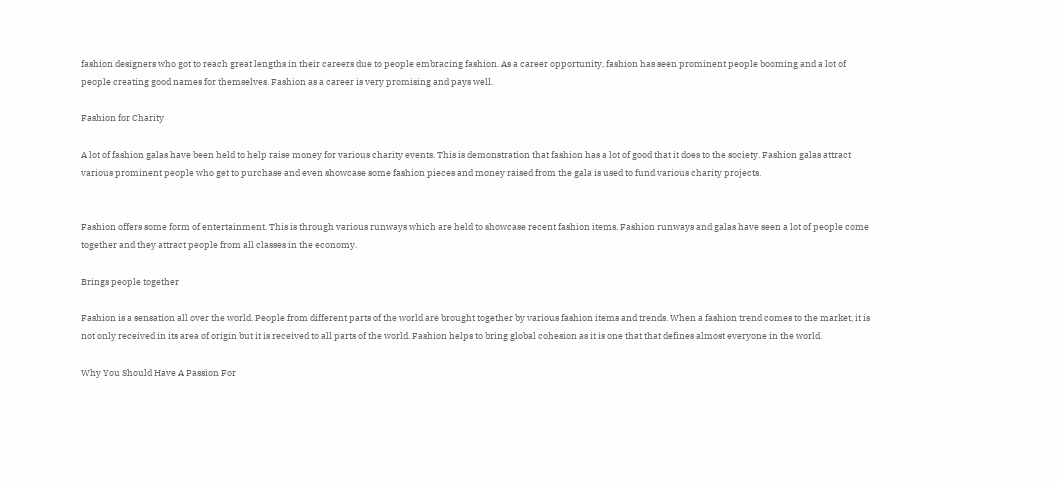fashion designers who got to reach great lengths in their careers due to people embracing fashion. As a career opportunity, fashion has seen prominent people booming and a lot of people creating good names for themselves. Fashion as a career is very promising and pays well.

Fashion for Charity

A lot of fashion galas have been held to help raise money for various charity events. This is demonstration that fashion has a lot of good that it does to the society. Fashion galas attract various prominent people who get to purchase and even showcase some fashion pieces and money raised from the gala is used to fund various charity projects.


Fashion offers some form of entertainment. This is through various runways which are held to showcase recent fashion items. Fashion runways and galas have seen a lot of people come together and they attract people from all classes in the economy.

Brings people together

Fashion is a sensation all over the world. People from different parts of the world are brought together by various fashion items and trends. When a fashion trend comes to the market, it is not only received in its area of origin but it is received to all parts of the world. Fashion helps to bring global cohesion as it is one that that defines almost everyone in the world.

Why You Should Have A Passion For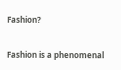Fashion?


Fashion is a phenomenal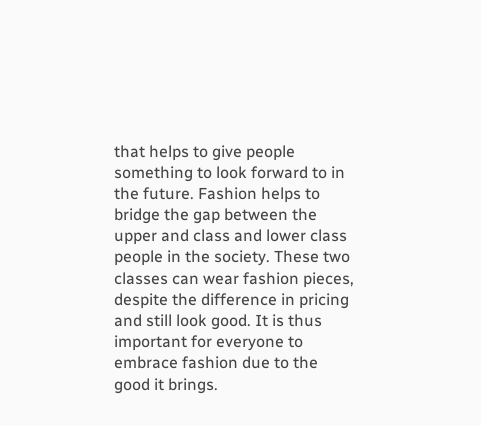that helps to give people something to look forward to in the future. Fashion helps to bridge the gap between the upper and class and lower class people in the society. These two classes can wear fashion pieces, despite the difference in pricing and still look good. It is thus important for everyone to embrace fashion due to the good it brings.